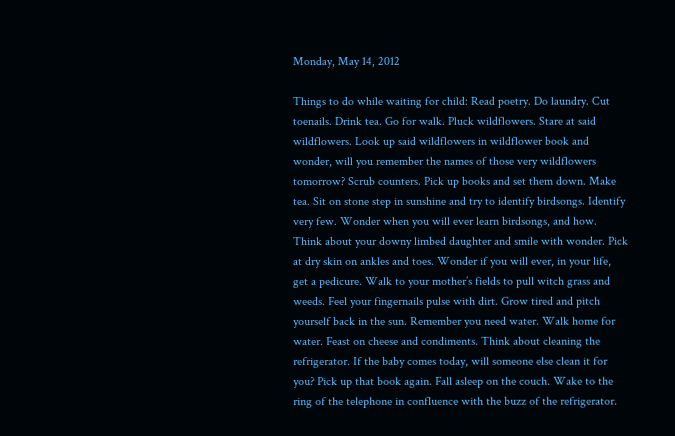Monday, May 14, 2012

Things to do while waiting for child: Read poetry. Do laundry. Cut toenails. Drink tea. Go for walk. Pluck wildflowers. Stare at said wildflowers. Look up said wildflowers in wildflower book and wonder, will you remember the names of those very wildflowers tomorrow? Scrub counters. Pick up books and set them down. Make tea. Sit on stone step in sunshine and try to identify birdsongs. Identify very few. Wonder when you will ever learn birdsongs, and how. Think about your downy limbed daughter and smile with wonder. Pick at dry skin on ankles and toes. Wonder if you will ever, in your life, get a pedicure. Walk to your mother’s fields to pull witch grass and weeds. Feel your fingernails pulse with dirt. Grow tired and pitch yourself back in the sun. Remember you need water. Walk home for water. Feast on cheese and condiments. Think about cleaning the refrigerator. If the baby comes today, will someone else clean it for you? Pick up that book again. Fall asleep on the couch. Wake to the ring of the telephone in confluence with the buzz of the refrigerator.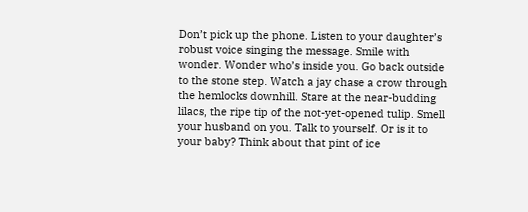Don’t pick up the phone. Listen to your daughter’s robust voice singing the message. Smile with wonder. Wonder who’s inside you. Go back outside to the stone step. Watch a jay chase a crow through the hemlocks downhill. Stare at the near-budding lilacs, the ripe tip of the not-yet-opened tulip. Smell your husband on you. Talk to yourself. Or is it to your baby? Think about that pint of ice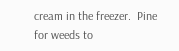cream in the freezer.  Pine for weeds to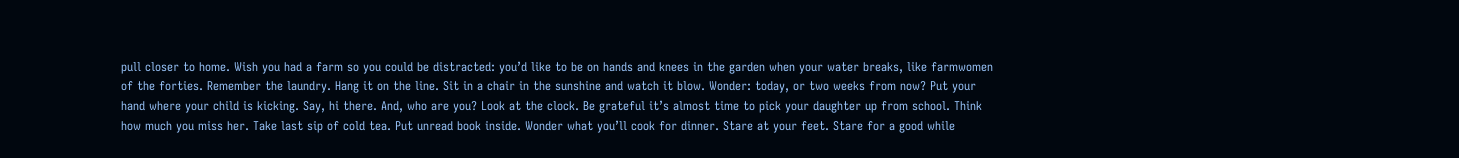pull closer to home. Wish you had a farm so you could be distracted: you’d like to be on hands and knees in the garden when your water breaks, like farmwomen of the forties. Remember the laundry. Hang it on the line. Sit in a chair in the sunshine and watch it blow. Wonder: today, or two weeks from now? Put your hand where your child is kicking. Say, hi there. And, who are you? Look at the clock. Be grateful it’s almost time to pick your daughter up from school. Think how much you miss her. Take last sip of cold tea. Put unread book inside. Wonder what you’ll cook for dinner. Stare at your feet. Stare for a good while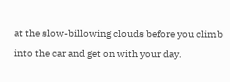at the slow-billowing clouds before you climb into the car and get on with your day.